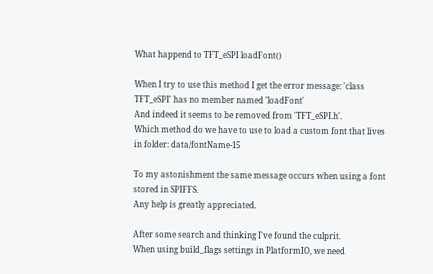What happend to TFT_eSPI loadFont()

When I try to use this method I get the error message: 'class TFT_eSPI' has no member named 'loadFont'
And indeed it seems to be removed from 'TFT_eSPI.h'.
Which method do we have to use to load a custom font that lives in folder: data/fontName-15

To my astonishment the same message occurs when using a font stored in SPIFFS.
Any help is greatly appreciated.

After some search and thinking I've found the culprit.
When using build_flags settings in PlatformIO, we need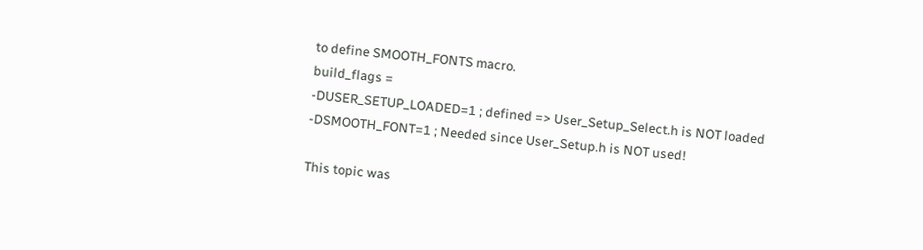to define SMOOTH_FONTS macro.
build_flags =
-DUSER_SETUP_LOADED=1 ; defined => User_Setup_Select.h is NOT loaded
-DSMOOTH_FONT=1 ; Needed since User_Setup.h is NOT used!

This topic was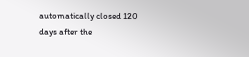automatically closed 120 days after the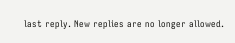last reply. New replies are no longer allowed.